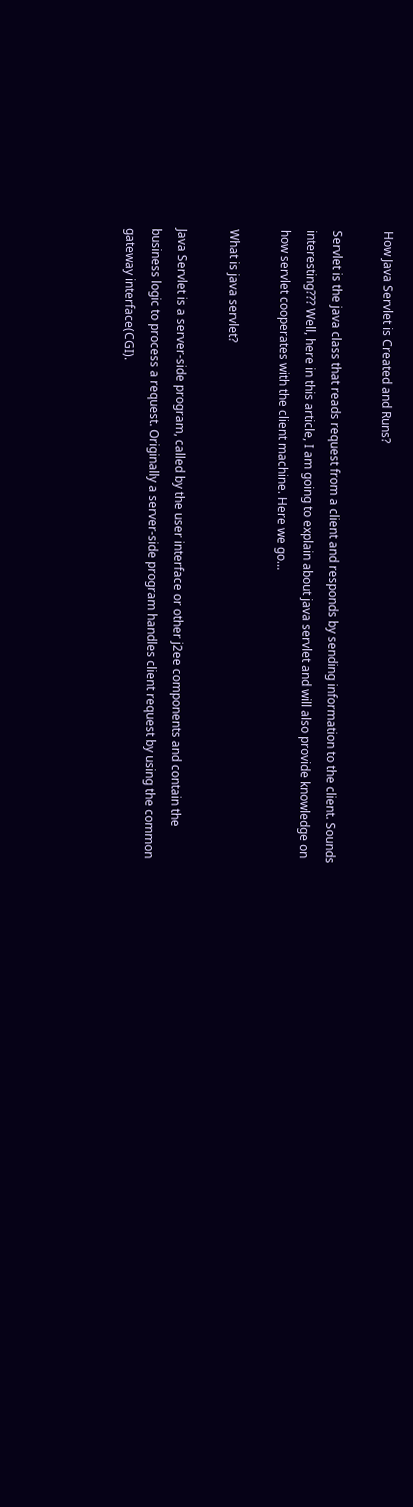How Java Servlet is Created and Runs?

Servlet is the java class that reads request from a client and responds by sending information to the client. Sounds interesting??? Well, here in this article, I am going to explain about java servlet and will also provide knowledge on how servlet cooperates with the client machine. Here we go…

What is java servlet?

Java Servlet is a server-side program, called by the user interface or other j2ee components and contain the business logic to process a request. Originally a server-side program handles client request by using the common gateway interface(CGI).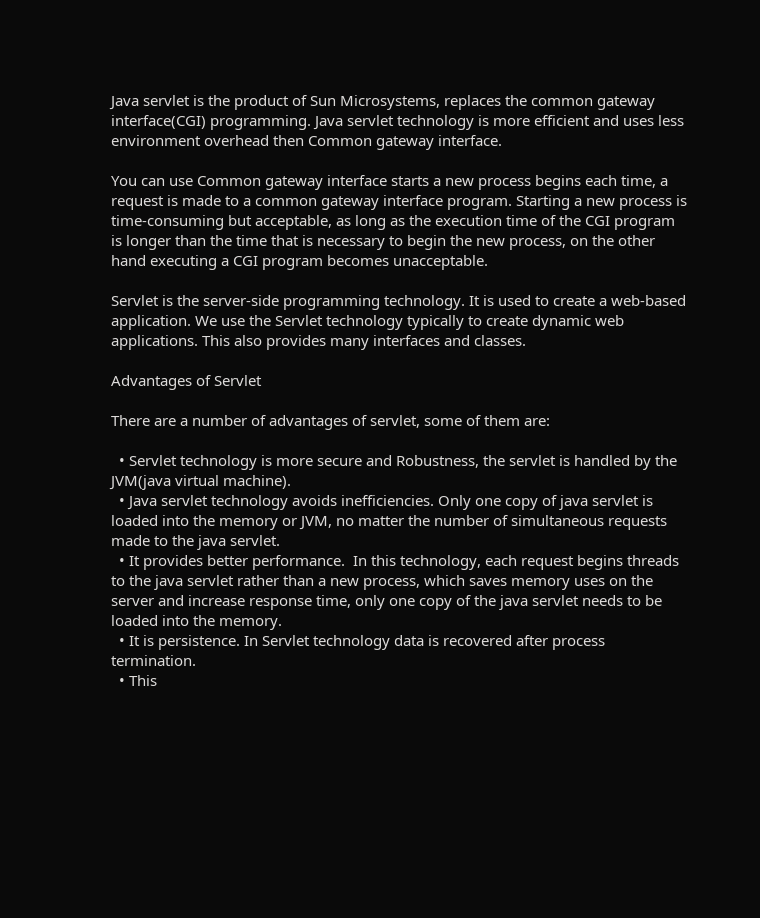Java servlet is the product of Sun Microsystems, replaces the common gateway interface(CGI) programming. Java servlet technology is more efficient and uses less environment overhead then Common gateway interface.

You can use Common gateway interface starts a new process begins each time, a request is made to a common gateway interface program. Starting a new process is time-consuming but acceptable, as long as the execution time of the CGI program is longer than the time that is necessary to begin the new process, on the other hand executing a CGI program becomes unacceptable.

Servlet is the server-side programming technology. It is used to create a web-based application. We use the Servlet technology typically to create dynamic web applications. This also provides many interfaces and classes.

Advantages of Servlet

There are a number of advantages of servlet, some of them are:

  • Servlet technology is more secure and Robustness, the servlet is handled by the JVM(java virtual machine).
  • Java servlet technology avoids inefficiencies. Only one copy of java servlet is loaded into the memory or JVM, no matter the number of simultaneous requests made to the java servlet.
  • It provides better performance.  In this technology, each request begins threads to the java servlet rather than a new process, which saves memory uses on the server and increase response time, only one copy of the java servlet needs to be loaded into the memory.
  • It is persistence. In Servlet technology data is recovered after process termination.
  • This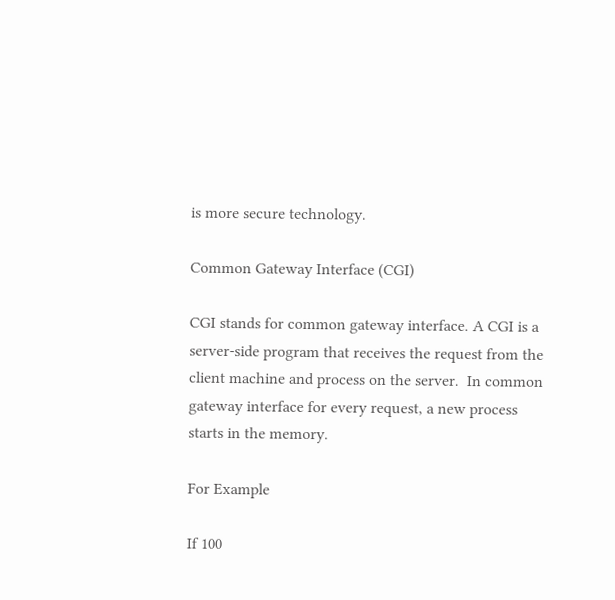is more secure technology.

Common Gateway Interface (CGI)

CGI stands for common gateway interface. A CGI is a server-side program that receives the request from the client machine and process on the server.  In common gateway interface for every request, a new process starts in the memory.

For Example

If 100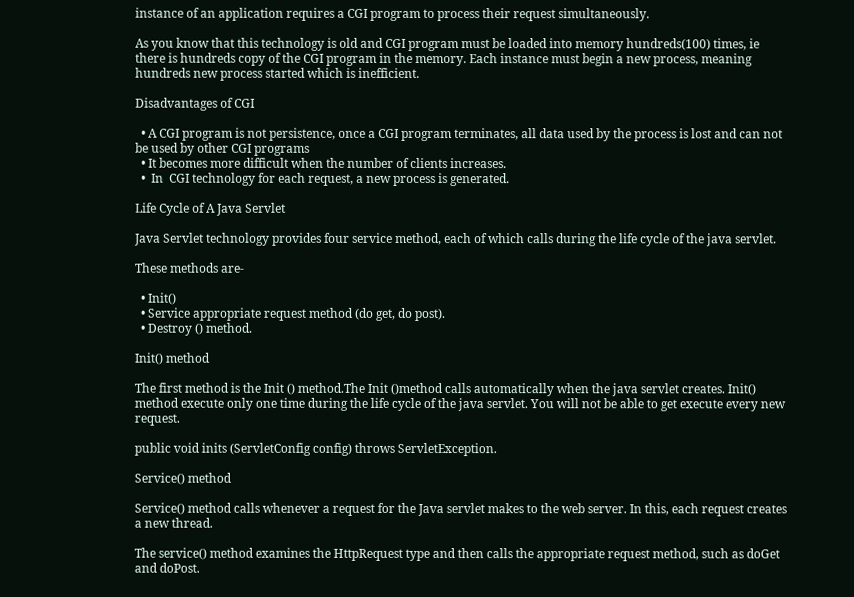instance of an application requires a CGI program to process their request simultaneously.

As you know that this technology is old and CGI program must be loaded into memory hundreds(100) times, ie there is hundreds copy of the CGI program in the memory. Each instance must begin a new process, meaning hundreds new process started which is inefficient.

Disadvantages of CGI

  • A CGI program is not persistence, once a CGI program terminates, all data used by the process is lost and can not be used by other CGI programs
  • It becomes more difficult when the number of clients increases.
  •  In  CGI technology for each request, a new process is generated.

Life Cycle of A Java Servlet

Java Servlet technology provides four service method, each of which calls during the life cycle of the java servlet.

These methods are-

  • Init()
  • Service appropriate request method (do get, do post).
  • Destroy () method.

Init() method

The first method is the Init () method.The Init ()method calls automatically when the java servlet creates. Init() method execute only one time during the life cycle of the java servlet. You will not be able to get execute every new request.

public void inits (ServletConfig config) throws ServletException.

Service() method

Service() method calls whenever a request for the Java servlet makes to the web server. In this, each request creates a new thread.

The service() method examines the HttpRequest type and then calls the appropriate request method, such as doGet and doPost.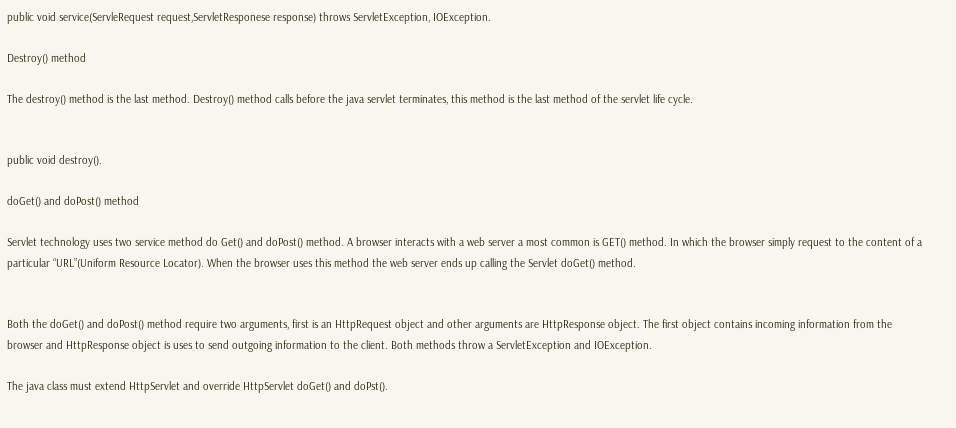public void service(ServleRequest request,ServletResponese response) throws ServletException, IOException.

Destroy() method

The destroy() method is the last method. Destroy() method calls before the java servlet terminates, this method is the last method of the servlet life cycle.


public void destroy().

doGet() and doPost() method

Servlet technology uses two service method do Get() and doPost() method. A browser interacts with a web server a most common is GET() method. In which the browser simply request to the content of a particular “URL”(Uniform Resource Locator). When the browser uses this method the web server ends up calling the Servlet doGet() method.


Both the doGet() and doPost() method require two arguments, first is an HttpRequest object and other arguments are HttpResponse object. The first object contains incoming information from the browser and HttpResponse object is uses to send outgoing information to the client. Both methods throw a ServletException and IOException.

The java class must extend HttpServlet and override HttpServlet doGet() and doPst().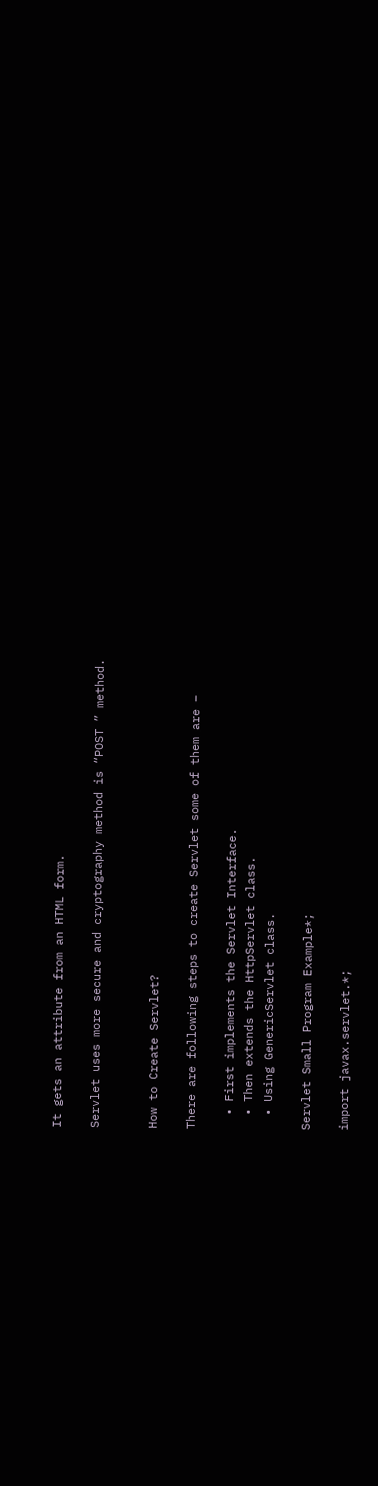It gets an attribute from an HTML form.

Servlet uses more secure and cryptography method is “POST ” method.


How to Create Servlet?

There are following steps to create Servlet some of them are –

  • First implements the Servlet Interface.
  • Then extends the HttpServlet class.
  • Using GenericServlet class.

Servlet Small Program Example*;

import javax.servlet.*;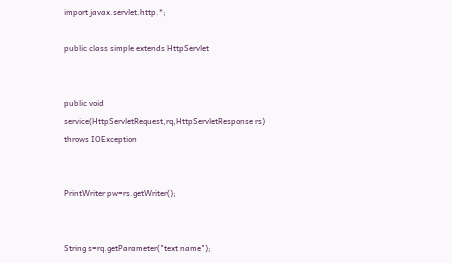import javax.servlet.http.*;

public class simple extends HttpServlet


public void service(HttpServletRequest,rq,HttpServletResponse rs) throws IOException


PrintWriter pw=rs.getWriter();


String s=rq.getParameter("text name");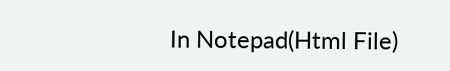In Notepad(Html File)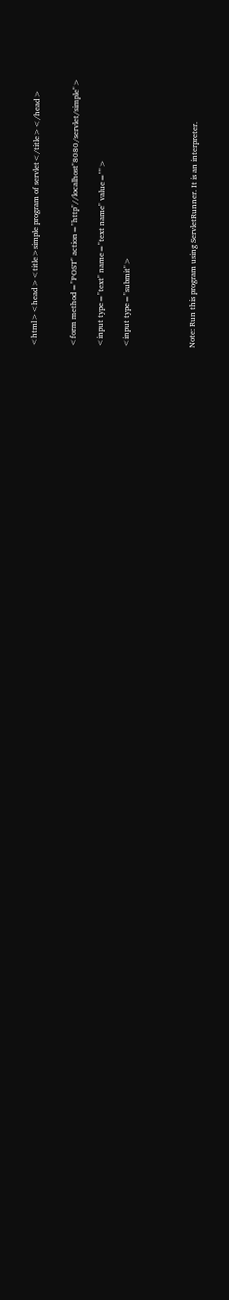<html><head><title>simple program of servlet</title></head>


<form method="POST" action="http"//localhost"8080/servlet/simple">

<input type="text" name="text name" value="">

<input type="submit">




Note: Run this program using ServletRunner. It is an interpreter.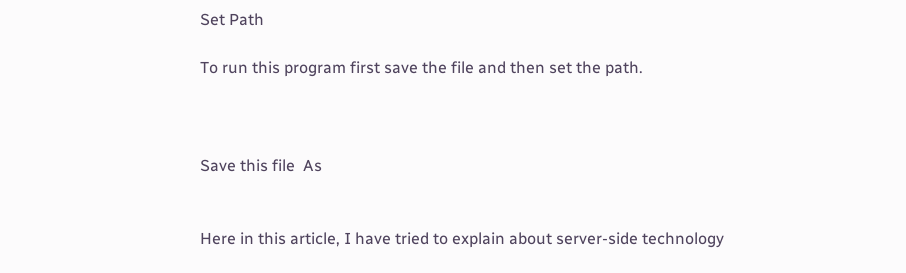Set Path

To run this program first save the file and then set the path.



Save this file  As


Here in this article, I have tried to explain about server-side technology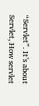“Servlet”. It’s about Servlet, How servlet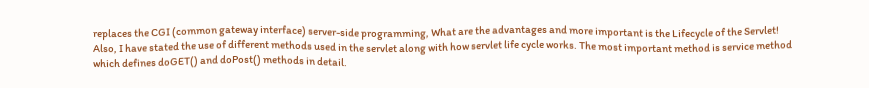replaces the CGI (common gateway interface) server-side programming, What are the advantages and more important is the Lifecycle of the Servlet! Also, I have stated the use of different methods used in the servlet along with how servlet life cycle works. The most important method is service method which defines doGET() and doPost() methods in detail.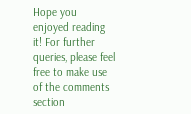Hope you enjoyed reading it! For further queries, please feel free to make use of the comments section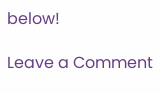below!

Leave a Comment